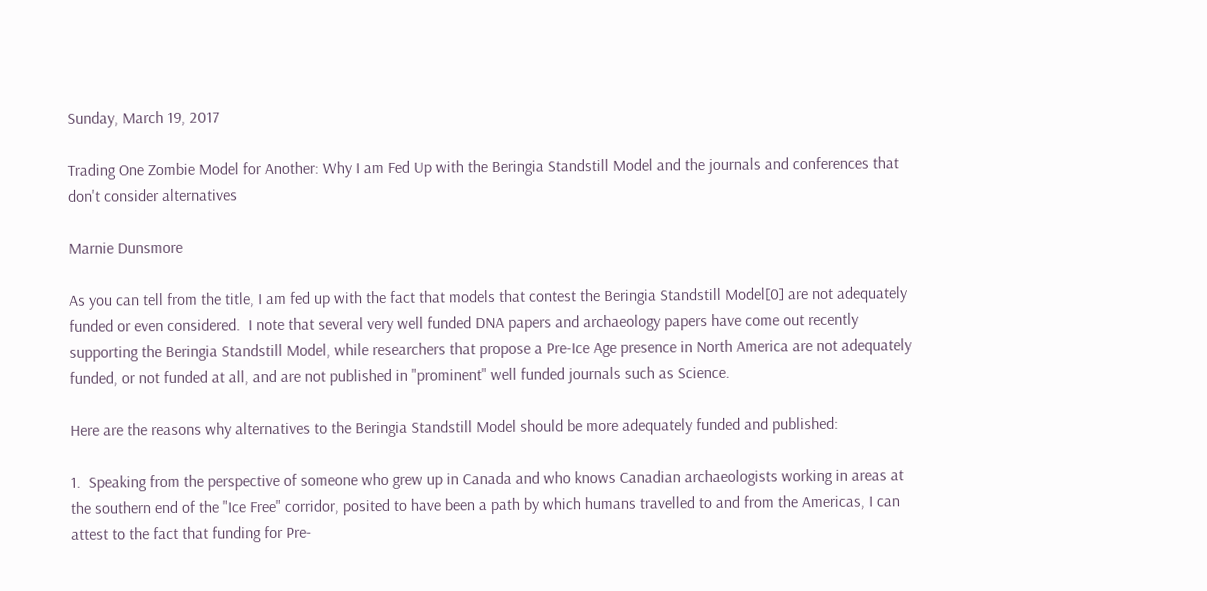Sunday, March 19, 2017

Trading One Zombie Model for Another: Why I am Fed Up with the Beringia Standstill Model and the journals and conferences that don't consider alternatives

Marnie Dunsmore

As you can tell from the title, I am fed up with the fact that models that contest the Beringia Standstill Model[0] are not adequately funded or even considered.  I note that several very well funded DNA papers and archaeology papers have come out recently supporting the Beringia Standstill Model, while researchers that propose a Pre-Ice Age presence in North America are not adequately funded, or not funded at all, and are not published in "prominent" well funded journals such as Science.

Here are the reasons why alternatives to the Beringia Standstill Model should be more adequately funded and published:

1.  Speaking from the perspective of someone who grew up in Canada and who knows Canadian archaeologists working in areas at the southern end of the "Ice Free" corridor, posited to have been a path by which humans travelled to and from the Americas, I can attest to the fact that funding for Pre-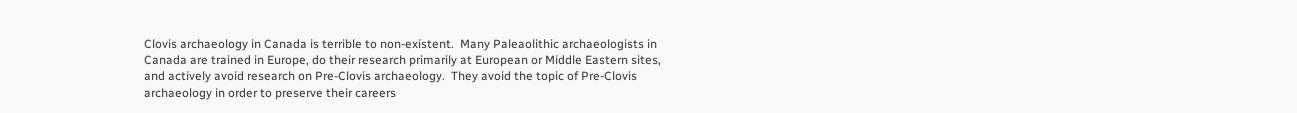Clovis archaeology in Canada is terrible to non-existent.  Many Paleaolithic archaeologists in Canada are trained in Europe, do their research primarily at European or Middle Eastern sites, and actively avoid research on Pre-Clovis archaeology.  They avoid the topic of Pre-Clovis archaeology in order to preserve their careers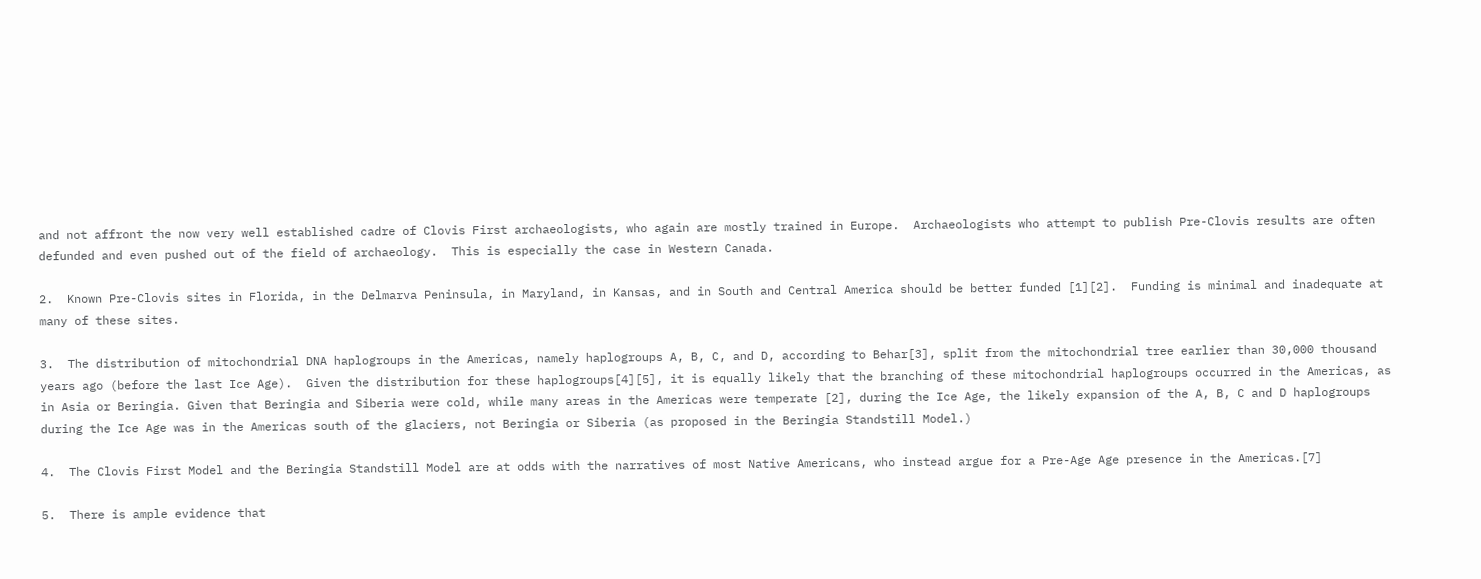and not affront the now very well established cadre of Clovis First archaeologists, who again are mostly trained in Europe.  Archaeologists who attempt to publish Pre-Clovis results are often defunded and even pushed out of the field of archaeology.  This is especially the case in Western Canada.

2.  Known Pre-Clovis sites in Florida, in the Delmarva Peninsula, in Maryland, in Kansas, and in South and Central America should be better funded [1][2].  Funding is minimal and inadequate at many of these sites.

3.  The distribution of mitochondrial DNA haplogroups in the Americas, namely haplogroups A, B, C, and D, according to Behar[3], split from the mitochondrial tree earlier than 30,000 thousand years ago (before the last Ice Age).  Given the distribution for these haplogroups[4][5], it is equally likely that the branching of these mitochondrial haplogroups occurred in the Americas, as in Asia or Beringia. Given that Beringia and Siberia were cold, while many areas in the Americas were temperate [2], during the Ice Age, the likely expansion of the A, B, C and D haplogroups during the Ice Age was in the Americas south of the glaciers, not Beringia or Siberia (as proposed in the Beringia Standstill Model.)

4.  The Clovis First Model and the Beringia Standstill Model are at odds with the narratives of most Native Americans, who instead argue for a Pre-Age Age presence in the Americas.[7]

5.  There is ample evidence that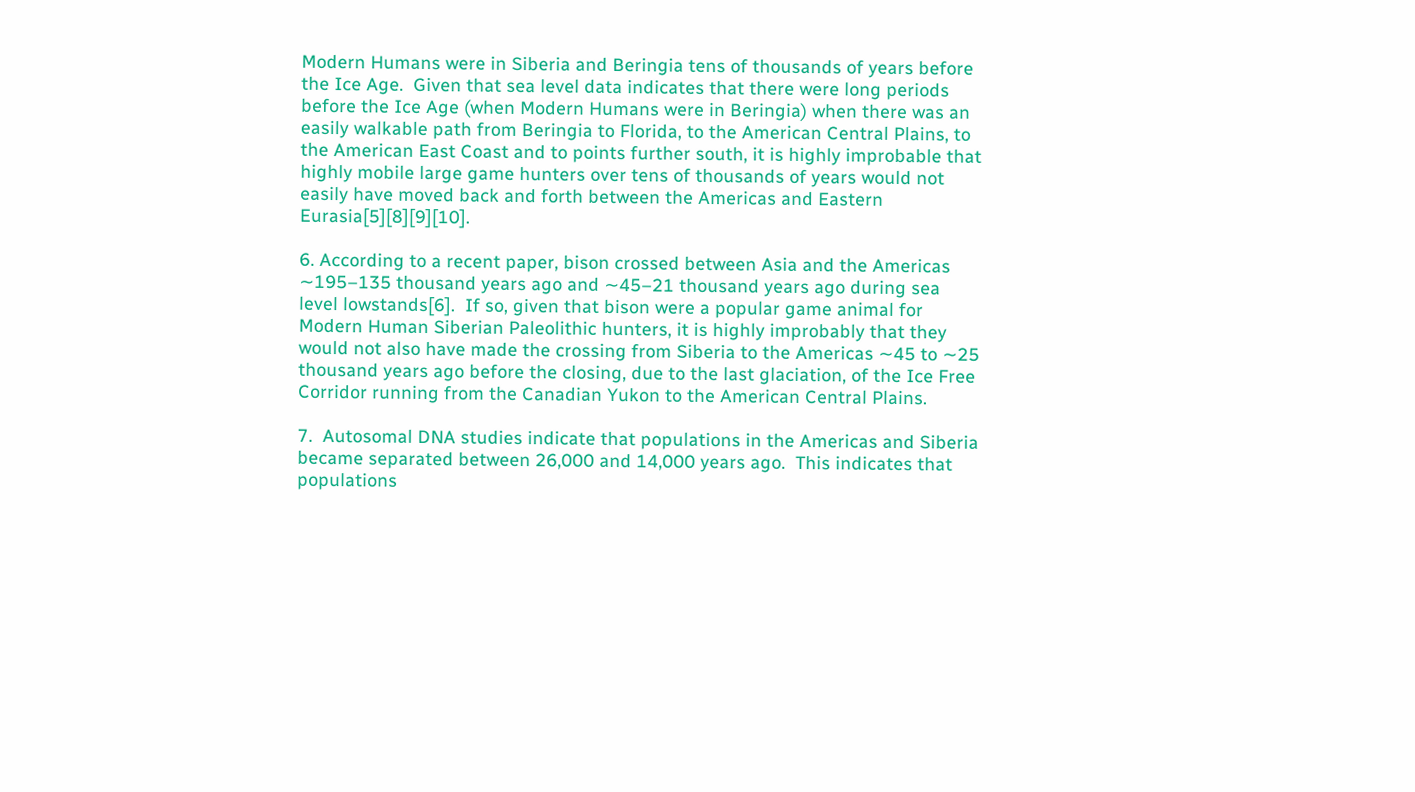Modern Humans were in Siberia and Beringia tens of thousands of years before the Ice Age.  Given that sea level data indicates that there were long periods before the Ice Age (when Modern Humans were in Beringia) when there was an easily walkable path from Beringia to Florida, to the American Central Plains, to the American East Coast and to points further south, it is highly improbable that highly mobile large game hunters over tens of thousands of years would not easily have moved back and forth between the Americas and Eastern Eurasia[5][8][9][10].

6. According to a recent paper, bison crossed between Asia and the Americas ∼195–135 thousand years ago and ∼45–21 thousand years ago during sea level lowstands[6].  If so, given that bison were a popular game animal for Modern Human Siberian Paleolithic hunters, it is highly improbably that they would not also have made the crossing from Siberia to the Americas ∼45 to ∼25 thousand years ago before the closing, due to the last glaciation, of the Ice Free Corridor running from the Canadian Yukon to the American Central Plains.

7.  Autosomal DNA studies indicate that populations in the Americas and Siberia became separated between 26,000 and 14,000 years ago.  This indicates that populations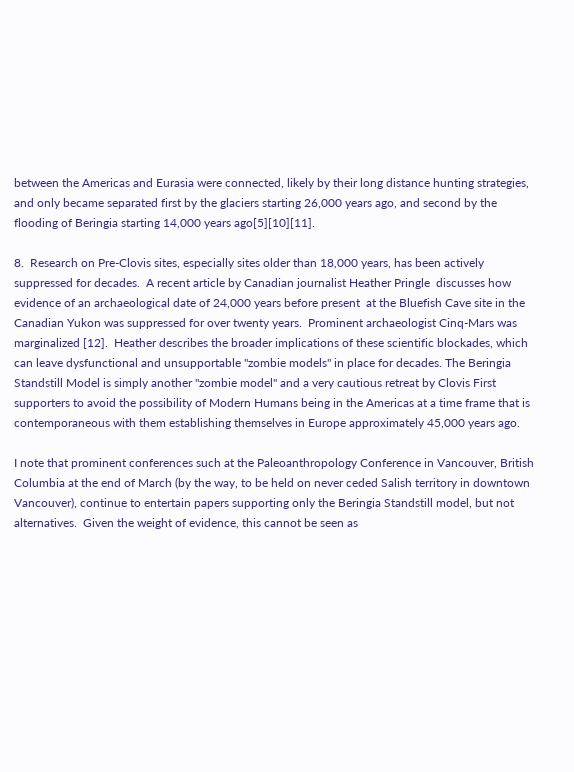between the Americas and Eurasia were connected, likely by their long distance hunting strategies, and only became separated first by the glaciers starting 26,000 years ago, and second by the flooding of Beringia starting 14,000 years ago[5][10][11].

8.  Research on Pre-Clovis sites, especially sites older than 18,000 years, has been actively suppressed for decades.  A recent article by Canadian journalist Heather Pringle  discusses how evidence of an archaeological date of 24,000 years before present  at the Bluefish Cave site in the Canadian Yukon was suppressed for over twenty years.  Prominent archaeologist Cinq-Mars was marginalized [12].  Heather describes the broader implications of these scientific blockades, which can leave dysfunctional and unsupportable "zombie models" in place for decades. The Beringia Standstill Model is simply another "zombie model" and a very cautious retreat by Clovis First supporters to avoid the possibility of Modern Humans being in the Americas at a time frame that is contemporaneous with them establishing themselves in Europe approximately 45,000 years ago.

I note that prominent conferences such at the Paleoanthropology Conference in Vancouver, British Columbia at the end of March (by the way, to be held on never ceded Salish territory in downtown Vancouver), continue to entertain papers supporting only the Beringia Standstill model, but not alternatives.  Given the weight of evidence, this cannot be seen as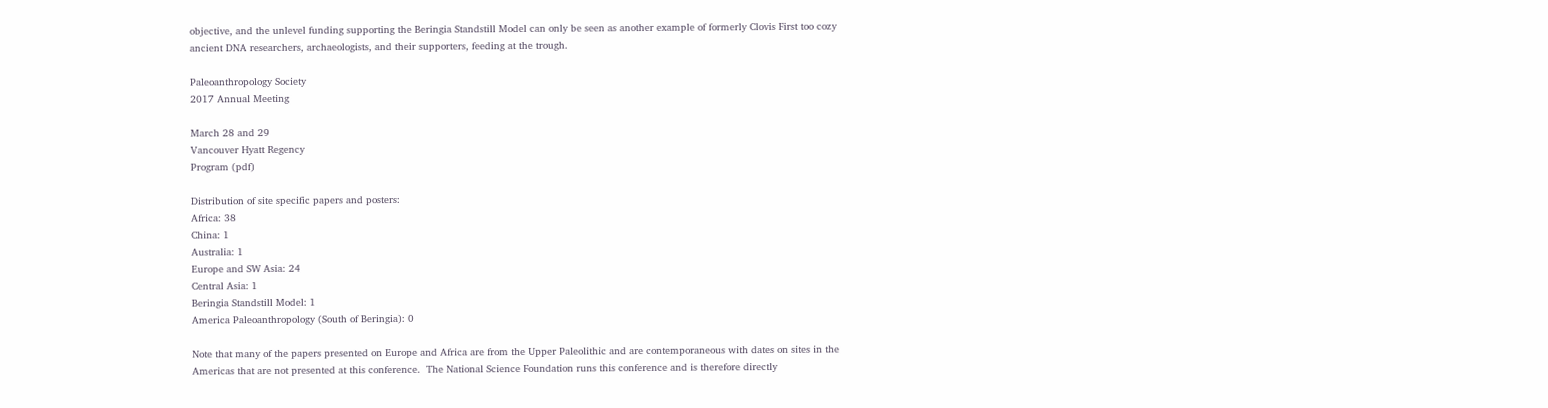objective, and the unlevel funding supporting the Beringia Standstill Model can only be seen as another example of formerly Clovis First too cozy ancient DNA researchers, archaeologists, and their supporters, feeding at the trough.

Paleoanthropology Society
2017 Annual Meeting

March 28 and 29
Vancouver Hyatt Regency
Program (pdf)

Distribution of site specific papers and posters:
Africa: 38
China: 1
Australia: 1
Europe and SW Asia: 24
Central Asia: 1
Beringia Standstill Model: 1
America Paleoanthropology (South of Beringia): 0

Note that many of the papers presented on Europe and Africa are from the Upper Paleolithic and are contemporaneous with dates on sites in the Americas that are not presented at this conference.  The National Science Foundation runs this conference and is therefore directly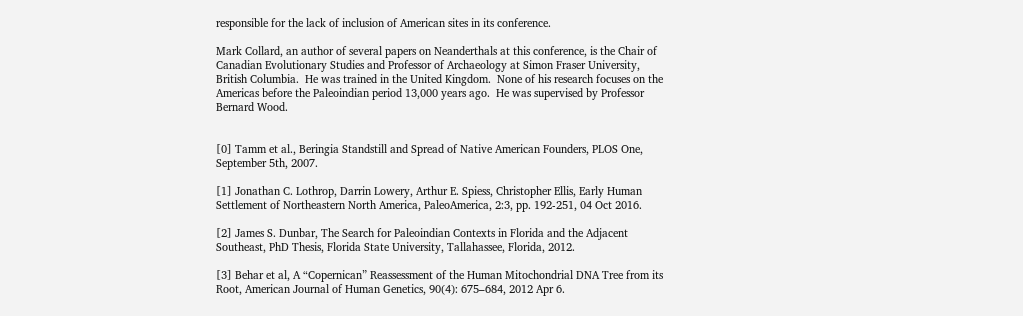responsible for the lack of inclusion of American sites in its conference.

Mark Collard, an author of several papers on Neanderthals at this conference, is the Chair of Canadian Evolutionary Studies and Professor of Archaeology at Simon Fraser University, British Columbia.  He was trained in the United Kingdom.  None of his research focuses on the Americas before the Paleoindian period 13,000 years ago.  He was supervised by Professor Bernard Wood.


[0] Tamm et al., Beringia Standstill and Spread of Native American Founders, PLOS One, September 5th, 2007.

[1] Jonathan C. Lothrop, Darrin Lowery, Arthur E. Spiess, Christopher Ellis, Early Human Settlement of Northeastern North America, PaleoAmerica, 2:3, pp. 192-251, 04 Oct 2016.

[2] James S. Dunbar, The Search for Paleoindian Contexts in Florida and the Adjacent Southeast, PhD Thesis, Florida State University, Tallahassee, Florida, 2012.

[3] Behar et al, A “Copernican” Reassessment of the Human Mitochondrial DNA Tree from its Root, American Journal of Human Genetics, 90(4): 675–684, 2012 Apr 6.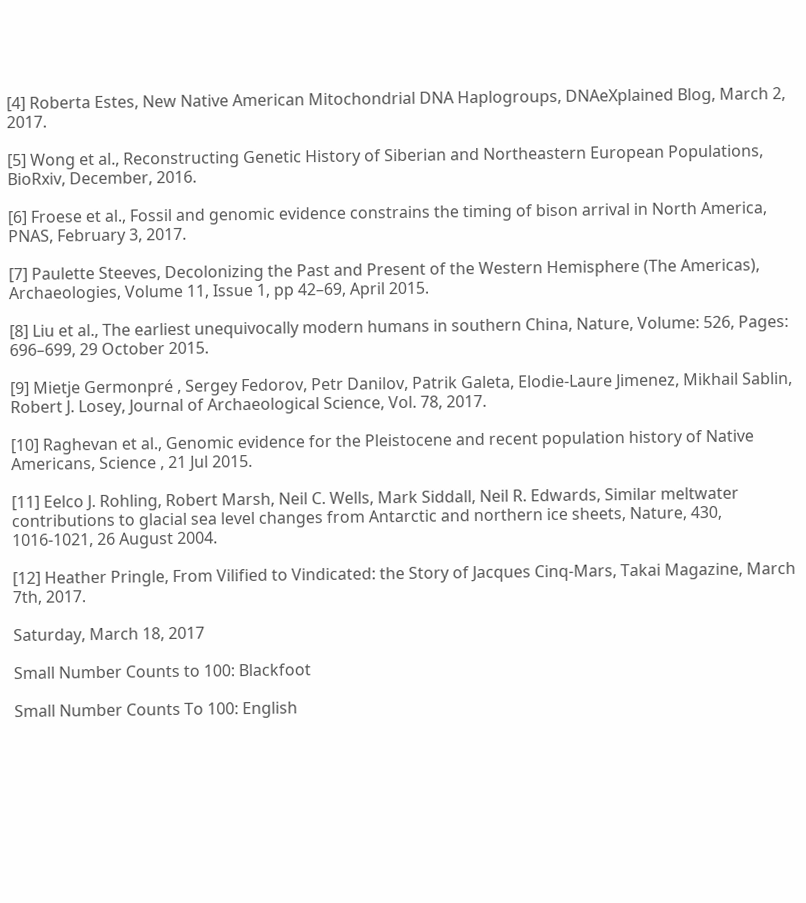[4] Roberta Estes, New Native American Mitochondrial DNA Haplogroups, DNAeXplained Blog, March 2, 2017.

[5] Wong et al., Reconstructing Genetic History of Siberian and Northeastern European Populations, BioRxiv, December, 2016.

[6] Froese et al., Fossil and genomic evidence constrains the timing of bison arrival in North America, PNAS, February 3, 2017.

[7] Paulette Steeves, Decolonizing the Past and Present of the Western Hemisphere (The Americas), Archaeologies, Volume 11, Issue 1, pp 42–69, April 2015.

[8] Liu et al., The earliest unequivocally modern humans in southern China, Nature, Volume: 526, Pages:  696–699, 29 October 2015.

[9] Mietje Germonpré , Sergey Fedorov, Petr Danilov, Patrik Galeta, Elodie-Laure Jimenez, Mikhail Sablin, Robert J. Losey, Journal of Archaeological Science, Vol. 78, 2017.

[10] Raghevan et al., Genomic evidence for the Pleistocene and recent population history of Native Americans, Science , 21 Jul 2015.

[11] Eelco J. Rohling, Robert Marsh, Neil C. Wells, Mark Siddall, Neil R. Edwards, Similar meltwater contributions to glacial sea level changes from Antarctic and northern ice sheets, Nature, 430, 1016-1021, 26 August 2004.

[12] Heather Pringle, From Vilified to Vindicated: the Story of Jacques Cinq-Mars, Takai Magazine, March 7th, 2017.

Saturday, March 18, 2017

Small Number Counts to 100: Blackfoot

Small Number Counts To 100: English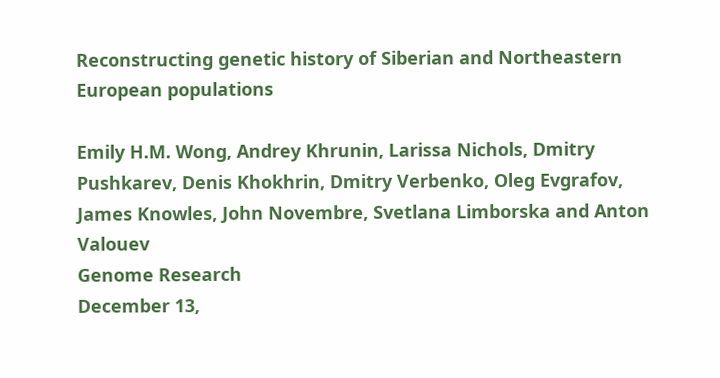Reconstructing genetic history of Siberian and Northeastern European populations

Emily H.M. Wong, Andrey Khrunin, Larissa Nichols, Dmitry Pushkarev, Denis Khokhrin, Dmitry Verbenko, Oleg Evgrafov, James Knowles, John Novembre, Svetlana Limborska and Anton Valouev
Genome Research
December 13,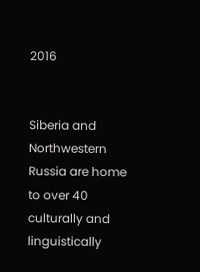2016


Siberia and Northwestern Russia are home to over 40 culturally and linguistically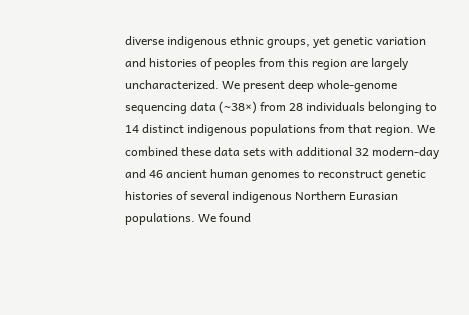diverse indigenous ethnic groups, yet genetic variation and histories of peoples from this region are largely uncharacterized. We present deep whole-genome sequencing data (∼38×) from 28 individuals belonging to 14 distinct indigenous populations from that region. We combined these data sets with additional 32 modern-day and 46 ancient human genomes to reconstruct genetic histories of several indigenous Northern Eurasian populations. We found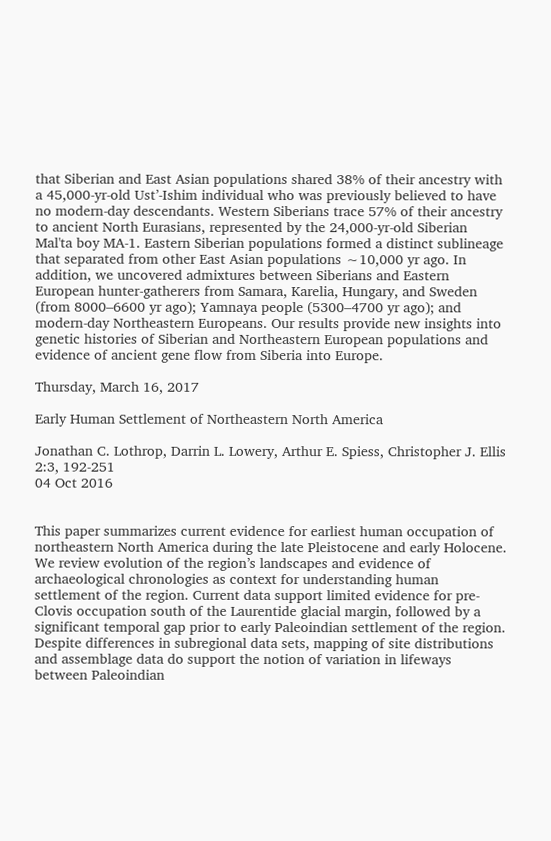that Siberian and East Asian populations shared 38% of their ancestry with a 45,000-yr-old Ust’-Ishim individual who was previously believed to have no modern-day descendants. Western Siberians trace 57% of their ancestry to ancient North Eurasians, represented by the 24,000-yr-old Siberian Mal'ta boy MA-1. Eastern Siberian populations formed a distinct sublineage that separated from other East Asian populations ∼10,000 yr ago. In addition, we uncovered admixtures between Siberians and Eastern European hunter-gatherers from Samara, Karelia, Hungary, and Sweden (from 8000–6600 yr ago); Yamnaya people (5300–4700 yr ago); and modern-day Northeastern Europeans. Our results provide new insights into genetic histories of Siberian and Northeastern European populations and evidence of ancient gene flow from Siberia into Europe.

Thursday, March 16, 2017

Early Human Settlement of Northeastern North America

Jonathan C. Lothrop, Darrin L. Lowery, Arthur E. Spiess, Christopher J. Ellis
2:3, 192-251
04 Oct 2016


This paper summarizes current evidence for earliest human occupation of northeastern North America during the late Pleistocene and early Holocene. We review evolution of the region’s landscapes and evidence of archaeological chronologies as context for understanding human settlement of the region. Current data support limited evidence for pre-Clovis occupation south of the Laurentide glacial margin, followed by a significant temporal gap prior to early Paleoindian settlement of the region. Despite differences in subregional data sets, mapping of site distributions and assemblage data do support the notion of variation in lifeways between Paleoindian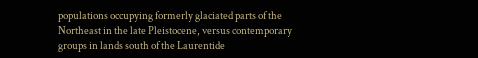populations occupying formerly glaciated parts of the Northeast in the late Pleistocene, versus contemporary groups in lands south of the Laurentide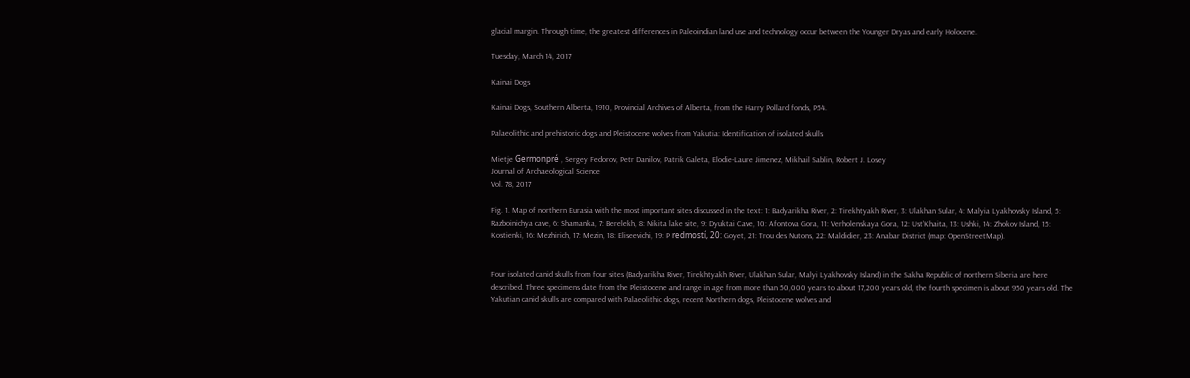glacial margin. Through time, the greatest differences in Paleoindian land use and technology occur between the Younger Dryas and early Holocene.

Tuesday, March 14, 2017

Kainai Dogs

Kainai Dogs, Southern Alberta, 1910, Provincial Archives of Alberta, from the Harry Pollard fonds, P54.

Palaeolithic and prehistoric dogs and Pleistocene wolves from Yakutia: Identification of isolated skulls

Mietje Germonpré , Sergey Fedorov, Petr Danilov, Patrik Galeta, Elodie-Laure Jimenez, Mikhail Sablin, Robert J. Losey
Journal of Archaeological Science
Vol. 78, 2017

Fig. 1. Map of northern Eurasia with the most important sites discussed in the text: 1: Badyarikha River, 2: Tirekhtyakh River, 3: Ulakhan Sular, 4: Malyia Lyakhovsky Island, 5: Razboinichya cave, 6: Shamanka, 7: Berelekh, 8: Nikita lake site, 9: Dyuktai Cave, 10: Afontova Gora, 11: Verholenskaya Gora, 12: Ust’Khaita, 13: Ushki, 14: Zhokov Island, 15: Kostienki, 16: Mezhirich, 17: Mezin, 18: Eliseevichi, 19: P redmostí, 20: Goyet, 21: Trou des Nutons, 22: Maldidier, 23: Anabar District (map: OpenStreetMap).


Four isolated canid skulls from four sites (Badyarikha River, Tirekhtyakh River, Ulakhan Sular, Malyi Lyakhovsky Island) in the Sakha Republic of northern Siberia are here described. Three specimens date from the Pleistocene and range in age from more than 50,000 years to about 17,200 years old, the fourth specimen is about 950 years old. The Yakutian canid skulls are compared with Palaeolithic dogs, recent Northern dogs, Pleistocene wolves and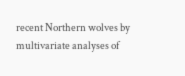recent Northern wolves by multivariate analyses of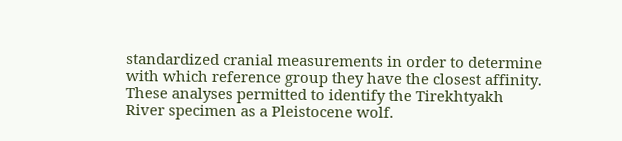standardized cranial measurements in order to determine with which reference group they have the closest affinity. These analyses permitted to identify the Tirekhtyakh River specimen as a Pleistocene wolf.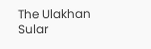The Ulakhan Sular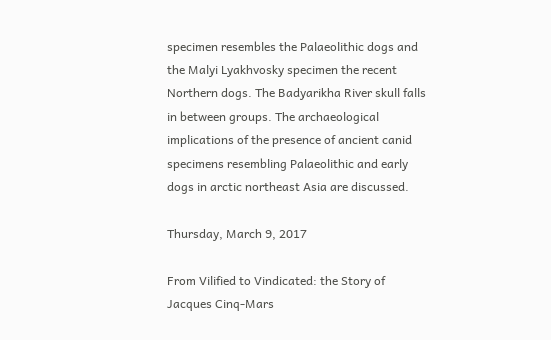specimen resembles the Palaeolithic dogs and the Malyi Lyakhvosky specimen the recent Northern dogs. The Badyarikha River skull falls in between groups. The archaeological implications of the presence of ancient canid specimens resembling Palaeolithic and early dogs in arctic northeast Asia are discussed.

Thursday, March 9, 2017

From Vilified to Vindicated: the Story of Jacques Cinq-Mars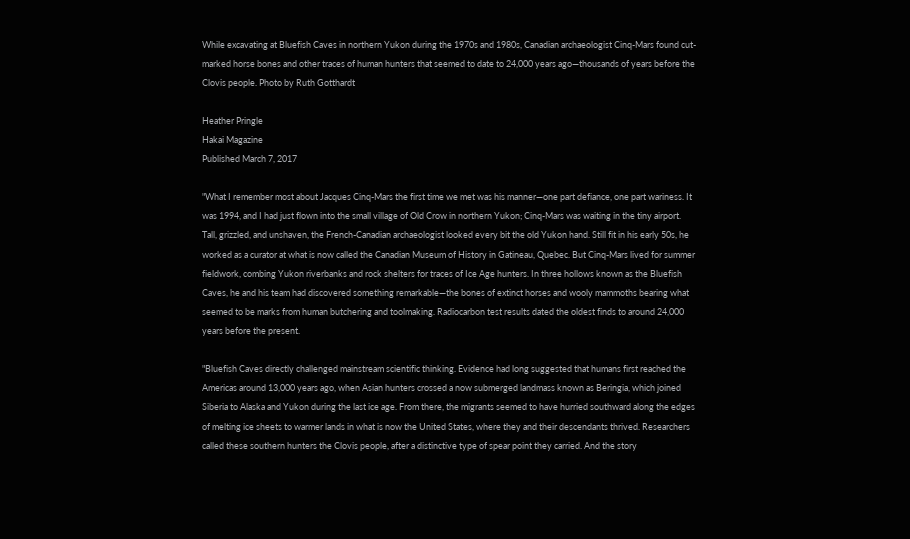While excavating at Bluefish Caves in northern Yukon during the 1970s and 1980s, Canadian archaeologist Cinq-Mars found cut-marked horse bones and other traces of human hunters that seemed to date to 24,000 years ago—thousands of years before the Clovis people. Photo by Ruth Gotthardt

Heather Pringle
Hakai Magazine
Published March 7, 2017

"What I remember most about Jacques Cinq-Mars the first time we met was his manner—one part defiance, one part wariness. It was 1994, and I had just flown into the small village of Old Crow in northern Yukon; Cinq-Mars was waiting in the tiny airport. Tall, grizzled, and unshaven, the French-Canadian archaeologist looked every bit the old Yukon hand. Still fit in his early 50s, he worked as a curator at what is now called the Canadian Museum of History in Gatineau, Quebec. But Cinq-Mars lived for summer fieldwork, combing Yukon riverbanks and rock shelters for traces of Ice Age hunters. In three hollows known as the Bluefish Caves, he and his team had discovered something remarkable—the bones of extinct horses and wooly mammoths bearing what seemed to be marks from human butchering and toolmaking. Radiocarbon test results dated the oldest finds to around 24,000 years before the present.

"Bluefish Caves directly challenged mainstream scientific thinking. Evidence had long suggested that humans first reached the Americas around 13,000 years ago, when Asian hunters crossed a now submerged landmass known as Beringia, which joined Siberia to Alaska and Yukon during the last ice age. From there, the migrants seemed to have hurried southward along the edges of melting ice sheets to warmer lands in what is now the United States, where they and their descendants thrived. Researchers called these southern hunters the Clovis people, after a distinctive type of spear point they carried. And the story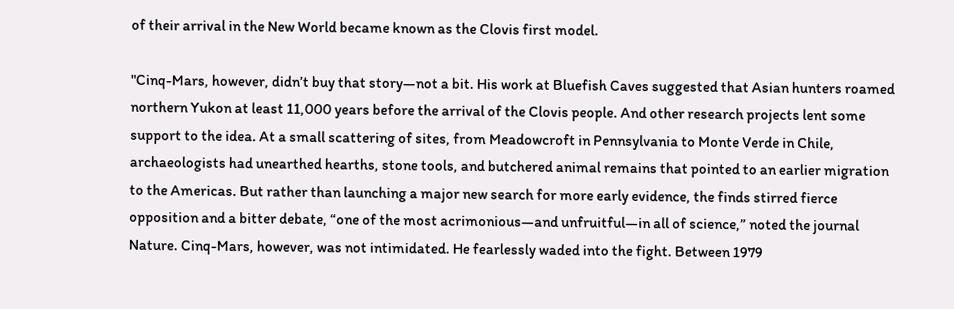of their arrival in the New World became known as the Clovis first model.

"Cinq-Mars, however, didn’t buy that story—not a bit. His work at Bluefish Caves suggested that Asian hunters roamed northern Yukon at least 11,000 years before the arrival of the Clovis people. And other research projects lent some support to the idea. At a small scattering of sites, from Meadowcroft in Pennsylvania to Monte Verde in Chile, archaeologists had unearthed hearths, stone tools, and butchered animal remains that pointed to an earlier migration to the Americas. But rather than launching a major new search for more early evidence, the finds stirred fierce opposition and a bitter debate, “one of the most acrimonious—and unfruitful—in all of science,” noted the journal Nature. Cinq-Mars, however, was not intimidated. He fearlessly waded into the fight. Between 1979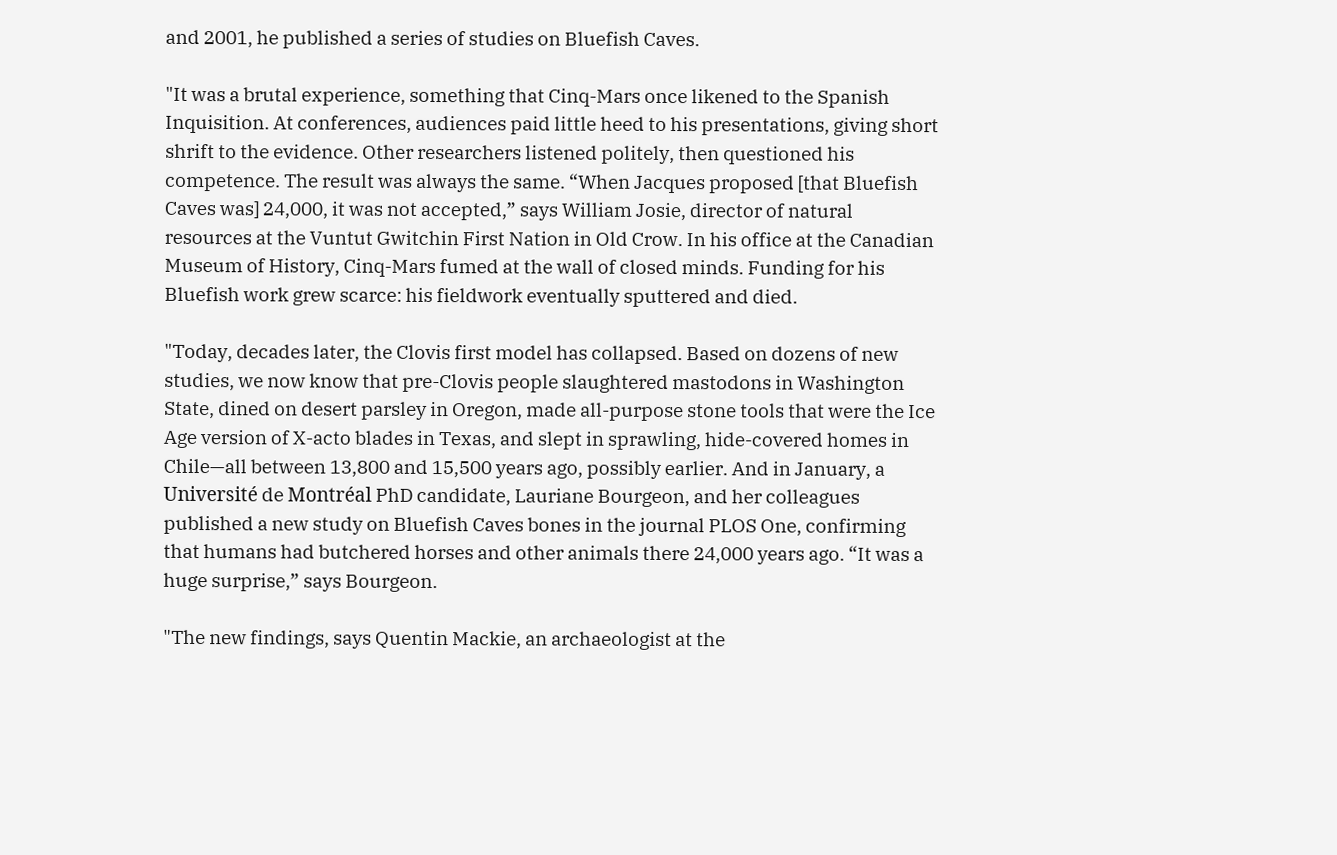and 2001, he published a series of studies on Bluefish Caves.

"It was a brutal experience, something that Cinq-Mars once likened to the Spanish Inquisition. At conferences, audiences paid little heed to his presentations, giving short shrift to the evidence. Other researchers listened politely, then questioned his competence. The result was always the same. “When Jacques proposed [that Bluefish Caves was] 24,000, it was not accepted,” says William Josie, director of natural resources at the Vuntut Gwitchin First Nation in Old Crow. In his office at the Canadian Museum of History, Cinq-Mars fumed at the wall of closed minds. Funding for his Bluefish work grew scarce: his fieldwork eventually sputtered and died.

"Today, decades later, the Clovis first model has collapsed. Based on dozens of new studies, we now know that pre-Clovis people slaughtered mastodons in Washington State, dined on desert parsley in Oregon, made all-purpose stone tools that were the Ice Age version of X-acto blades in Texas, and slept in sprawling, hide-covered homes in Chile—all between 13,800 and 15,500 years ago, possibly earlier. And in January, a Université de Montréal PhD candidate, Lauriane Bourgeon, and her colleagues published a new study on Bluefish Caves bones in the journal PLOS One, confirming that humans had butchered horses and other animals there 24,000 years ago. “It was a huge surprise,” says Bourgeon.

"The new findings, says Quentin Mackie, an archaeologist at the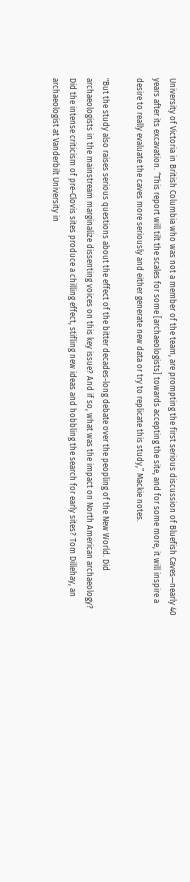University of Victoria in British Columbia who was not a member of the team, are prompting the first serious discussion of Bluefish Caves—nearly 40 years after its excavation. “This report will tilt the scales for some [archaeologists] towards accepting the site, and for some more, it will inspire a desire to really evaluate the caves more seriously and either generate new data or try to replicate this study,” Mackie notes.

"But the study also raises serious questions about the effect of the bitter decades-long debate over the peopling of the New World. Did archaeologists in the mainstream marginalize dissenting voices on this key issue? And if so, what was the impact on North American archaeology? Did the intense criticism of pre-Clovis sites produce a chilling effect, stifling new ideas and hobbling the search for early sites? Tom Dillehay, an archaeologist at Vanderbilt University in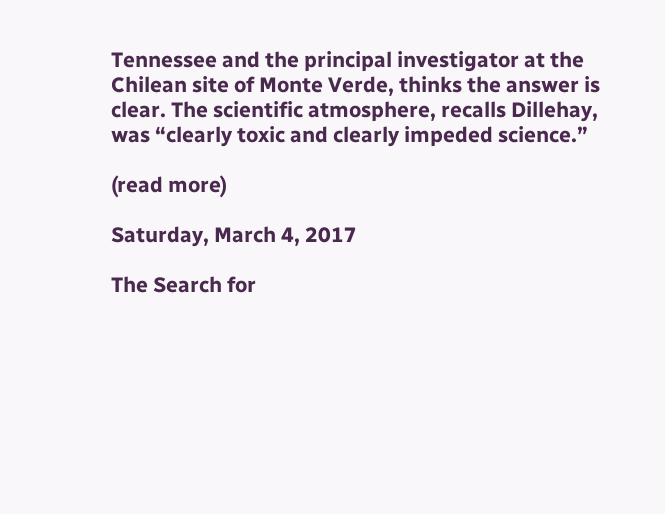Tennessee and the principal investigator at the Chilean site of Monte Verde, thinks the answer is clear. The scientific atmosphere, recalls Dillehay, was “clearly toxic and clearly impeded science.”

(read more)

Saturday, March 4, 2017

The Search for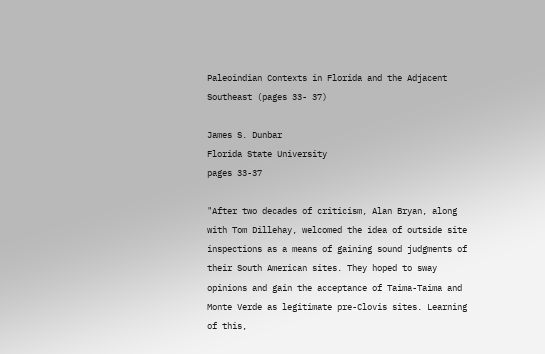Paleoindian Contexts in Florida and the Adjacent Southeast (pages 33- 37)

James S. Dunbar
Florida State University
pages 33-37

"After two decades of criticism, Alan Bryan, along with Tom Dillehay, welcomed the idea of outside site inspections as a means of gaining sound judgments of their South American sites. They hoped to sway opinions and gain the acceptance of Taima-Taima and Monte Verde as legitimate pre-Clovis sites. Learning of this,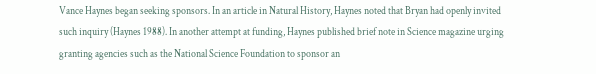Vance Haynes began seeking sponsors. In an article in Natural History, Haynes noted that Bryan had openly invited such inquiry (Haynes 1988). In another attempt at funding, Haynes published brief note in Science magazine urging granting agencies such as the National Science Foundation to sponsor an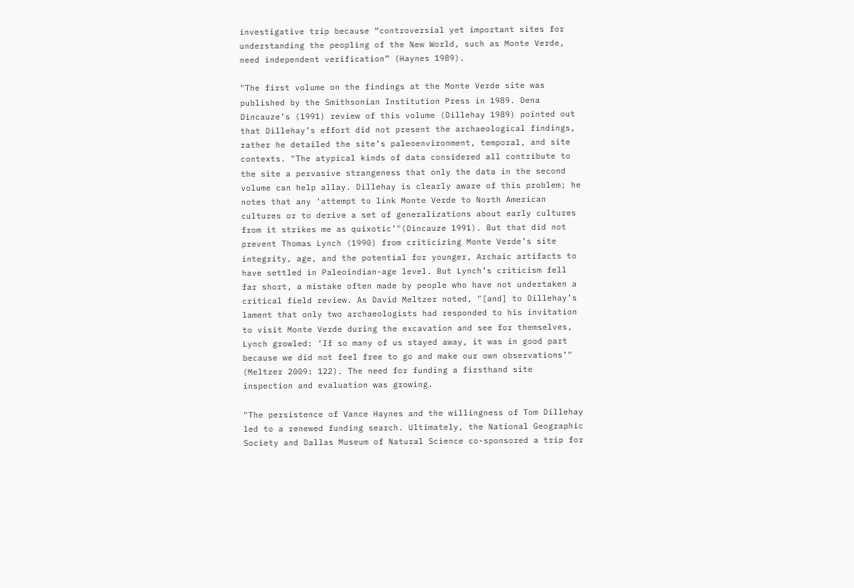investigative trip because “controversial yet important sites for understanding the peopling of the New World, such as Monte Verde, need independent verification” (Haynes 1989).

"The first volume on the findings at the Monte Verde site was published by the Smithsonian Institution Press in 1989. Dena Dincauze’s (1991) review of this volume (Dillehay 1989) pointed out that Dillehay’s effort did not present the archaeological findings, rather he detailed the site’s paleoenvironment, temporal, and site contexts. "The atypical kinds of data considered all contribute to the site a pervasive strangeness that only the data in the second volume can help allay. Dillehay is clearly aware of this problem; he notes that any ‘attempt to link Monte Verde to North American cultures or to derive a set of generalizations about early cultures from it strikes me as quixotic’"(Dincauze 1991). But that did not prevent Thomas Lynch (1990) from criticizing Monte Verde’s site integrity, age, and the potential for younger, Archaic artifacts to have settled in Paleoindian-age level. But Lynch’s criticism fell far short, a mistake often made by people who have not undertaken a critical field review. As David Meltzer noted, "[and] to Dillehay’s lament that only two archaeologists had responded to his invitation to visit Monte Verde during the excavation and see for themselves, Lynch growled: ‘If so many of us stayed away, it was in good part because we did not feel free to go and make our own observations’" (Meltzer 2009: 122). The need for funding a firsthand site inspection and evaluation was growing.

"The persistence of Vance Haynes and the willingness of Tom Dillehay led to a renewed funding search. Ultimately, the National Geographic Society and Dallas Museum of Natural Science co-sponsored a trip for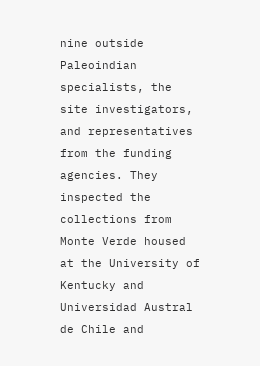nine outside Paleoindian specialists, the site investigators, and representatives from the funding agencies. They inspected the collections from Monte Verde housed at the University of Kentucky and Universidad Austral de Chile and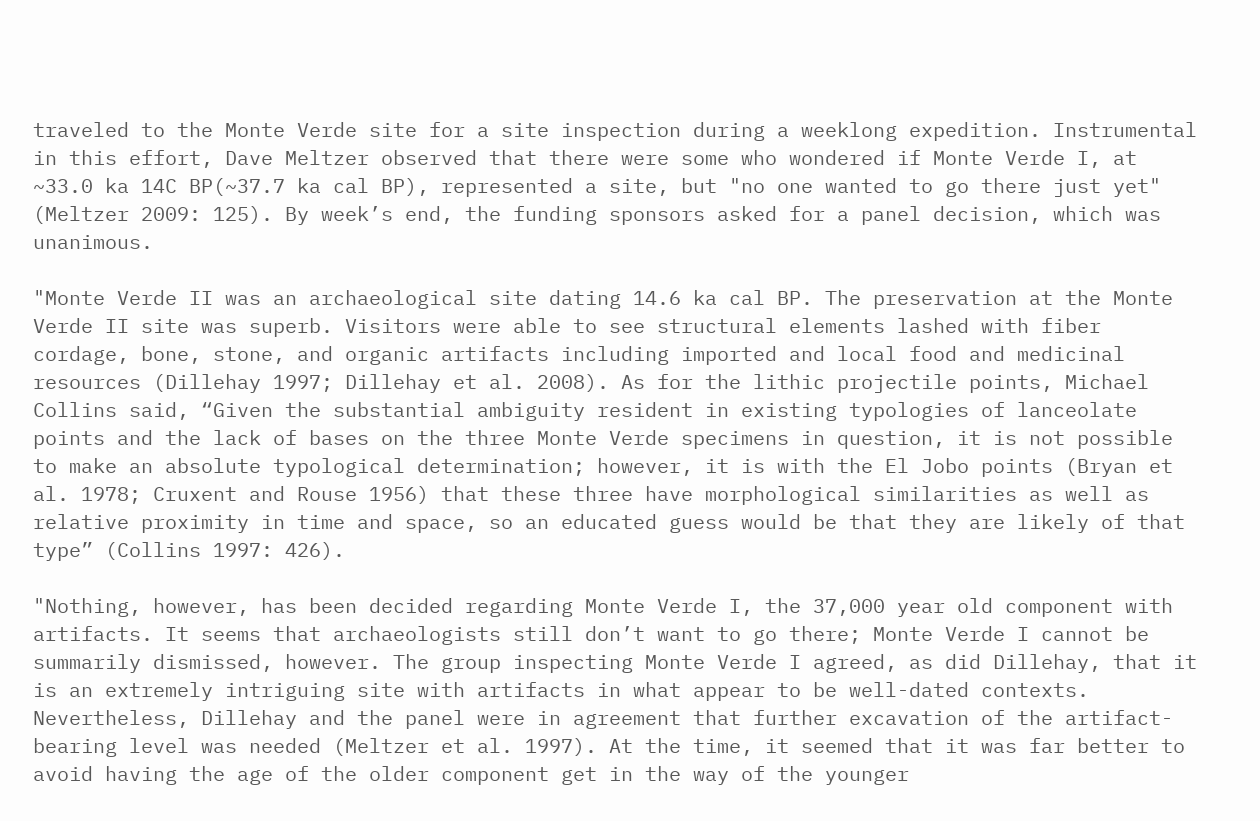traveled to the Monte Verde site for a site inspection during a weeklong expedition. Instrumental in this effort, Dave Meltzer observed that there were some who wondered if Monte Verde I, at ~33.0 ka 14C BP(~37.7 ka cal BP), represented a site, but "no one wanted to go there just yet" (Meltzer 2009: 125). By week’s end, the funding sponsors asked for a panel decision, which was unanimous.

"Monte Verde II was an archaeological site dating 14.6 ka cal BP. The preservation at the Monte Verde II site was superb. Visitors were able to see structural elements lashed with fiber cordage, bone, stone, and organic artifacts including imported and local food and medicinal resources (Dillehay 1997; Dillehay et al. 2008). As for the lithic projectile points, Michael Collins said, “Given the substantial ambiguity resident in existing typologies of lanceolate points and the lack of bases on the three Monte Verde specimens in question, it is not possible to make an absolute typological determination; however, it is with the El Jobo points (Bryan et al. 1978; Cruxent and Rouse 1956) that these three have morphological similarities as well as relative proximity in time and space, so an educated guess would be that they are likely of that type” (Collins 1997: 426).

"Nothing, however, has been decided regarding Monte Verde I, the 37,000 year old component with artifacts. It seems that archaeologists still don’t want to go there; Monte Verde I cannot be summarily dismissed, however. The group inspecting Monte Verde I agreed, as did Dillehay, that it is an extremely intriguing site with artifacts in what appear to be well-dated contexts. Nevertheless, Dillehay and the panel were in agreement that further excavation of the artifact-bearing level was needed (Meltzer et al. 1997). At the time, it seemed that it was far better to avoid having the age of the older component get in the way of the younger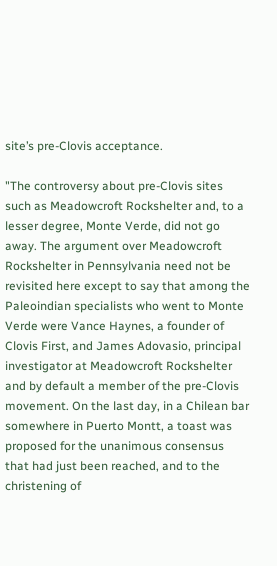site’s pre-Clovis acceptance.

"The controversy about pre-Clovis sites such as Meadowcroft Rockshelter and, to a lesser degree, Monte Verde, did not go away. The argument over Meadowcroft Rockshelter in Pennsylvania need not be revisited here except to say that among the Paleoindian specialists who went to Monte Verde were Vance Haynes, a founder of Clovis First, and James Adovasio, principal investigator at Meadowcroft Rockshelter and by default a member of the pre-Clovis movement. On the last day, in a Chilean bar somewhere in Puerto Montt, a toast was proposed for the unanimous consensus that had just been reached, and to the christening of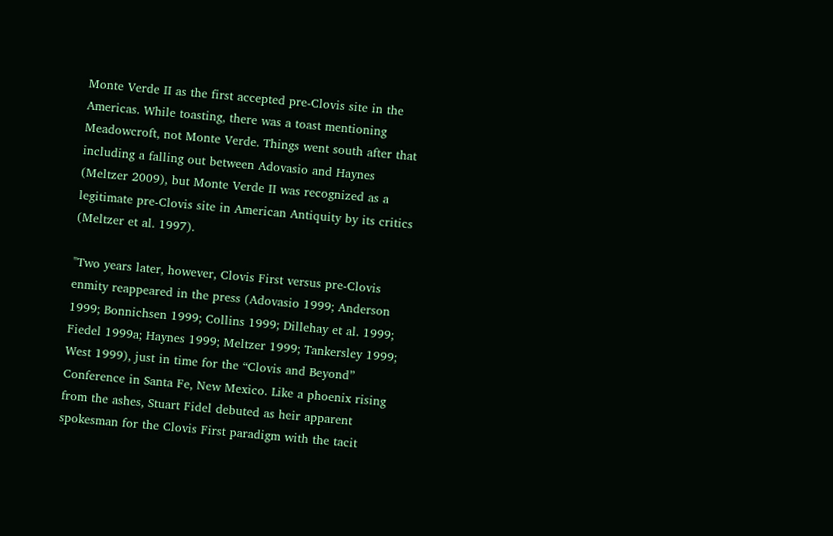Monte Verde II as the first accepted pre-Clovis site in the Americas. While toasting, there was a toast mentioning Meadowcroft, not Monte Verde. Things went south after that including a falling out between Adovasio and Haynes (Meltzer 2009), but Monte Verde II was recognized as a legitimate pre-Clovis site in American Antiquity by its critics (Meltzer et al. 1997).

"Two years later, however, Clovis First versus pre-Clovis enmity reappeared in the press (Adovasio 1999; Anderson 1999; Bonnichsen 1999; Collins 1999; Dillehay et al. 1999; Fiedel 1999a; Haynes 1999; Meltzer 1999; Tankersley 1999; West 1999), just in time for the “Clovis and Beyond” Conference in Santa Fe, New Mexico. Like a phoenix rising from the ashes, Stuart Fidel debuted as heir apparent spokesman for the Clovis First paradigm with the tacit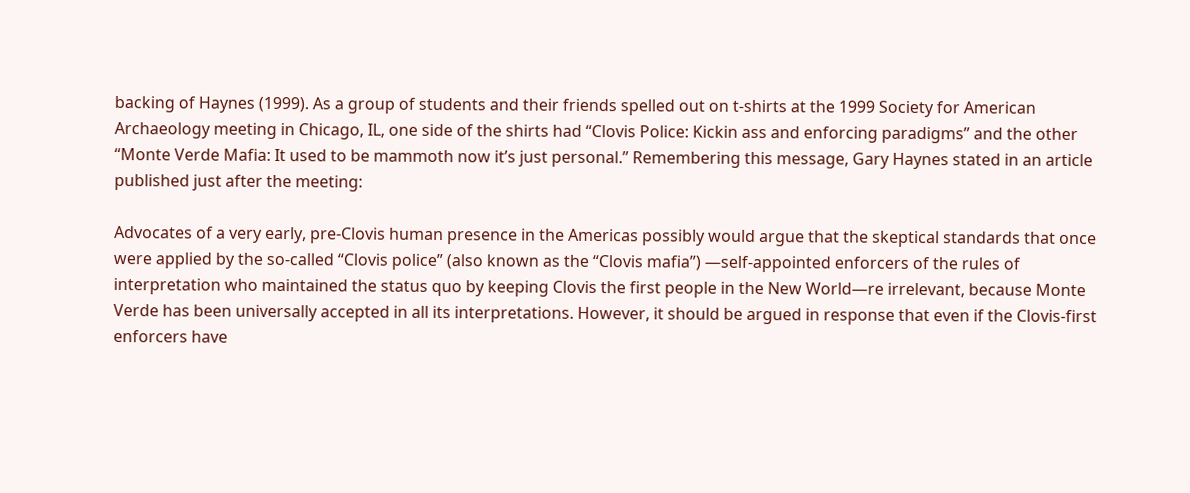backing of Haynes (1999). As a group of students and their friends spelled out on t-shirts at the 1999 Society for American Archaeology meeting in Chicago, IL, one side of the shirts had “Clovis Police: Kickin ass and enforcing paradigms” and the other “Monte Verde Mafia: It used to be mammoth now it’s just personal.” Remembering this message, Gary Haynes stated in an article published just after the meeting:

Advocates of a very early, pre-Clovis human presence in the Americas possibly would argue that the skeptical standards that once were applied by the so-called “Clovis police” (also known as the “Clovis mafia”) —self-appointed enforcers of the rules of interpretation who maintained the status quo by keeping Clovis the first people in the New World—re irrelevant, because Monte Verde has been universally accepted in all its interpretations. However, it should be argued in response that even if the Clovis-first enforcers have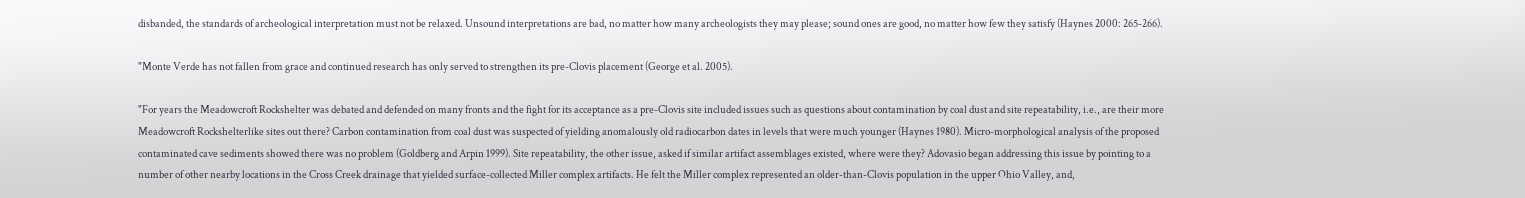disbanded, the standards of archeological interpretation must not be relaxed. Unsound interpretations are bad, no matter how many archeologists they may please; sound ones are good, no matter how few they satisfy (Haynes 2000: 265-266).

"Monte Verde has not fallen from grace and continued research has only served to strengthen its pre-Clovis placement (George et al. 2005).

"For years the Meadowcroft Rockshelter was debated and defended on many fronts and the fight for its acceptance as a pre-Clovis site included issues such as questions about contamination by coal dust and site repeatability, i.e., are their more Meadowcroft Rockshelterlike sites out there? Carbon contamination from coal dust was suspected of yielding anomalously old radiocarbon dates in levels that were much younger (Haynes 1980). Micro-morphological analysis of the proposed contaminated cave sediments showed there was no problem (Goldberg and Arpin 1999). Site repeatability, the other issue, asked if similar artifact assemblages existed, where were they? Adovasio began addressing this issue by pointing to a number of other nearby locations in the Cross Creek drainage that yielded surface-collected Miller complex artifacts. He felt the Miller complex represented an older-than-Clovis population in the upper Ohio Valley, and,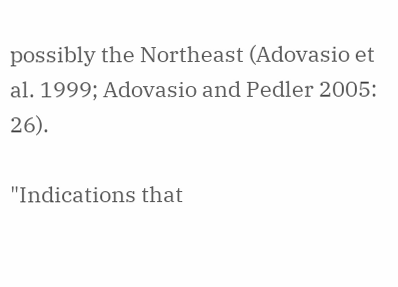possibly the Northeast (Adovasio et al. 1999; Adovasio and Pedler 2005: 26).

"Indications that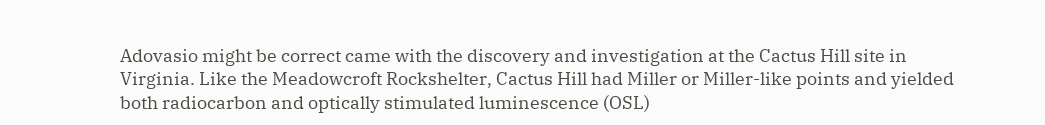Adovasio might be correct came with the discovery and investigation at the Cactus Hill site in Virginia. Like the Meadowcroft Rockshelter, Cactus Hill had Miller or Miller-like points and yielded both radiocarbon and optically stimulated luminescence (OSL)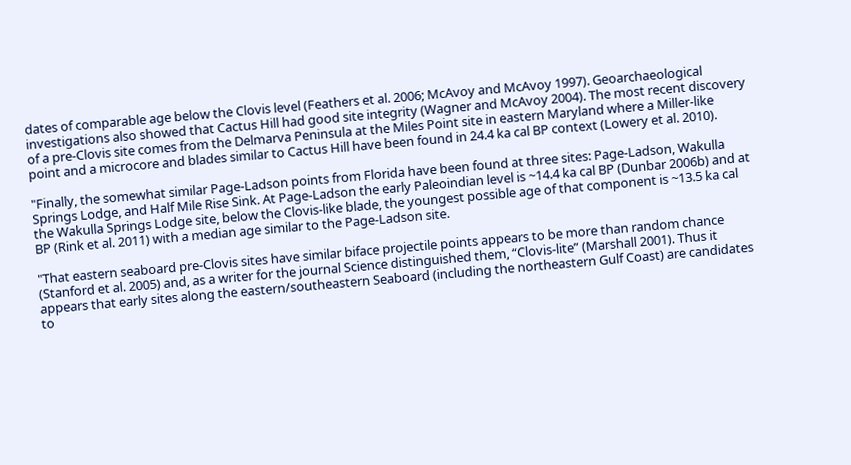dates of comparable age below the Clovis level (Feathers et al. 2006; McAvoy and McAvoy 1997). Geoarchaeological investigations also showed that Cactus Hill had good site integrity (Wagner and McAvoy 2004). The most recent discovery of a pre-Clovis site comes from the Delmarva Peninsula at the Miles Point site in eastern Maryland where a Miller-like point and a microcore and blades similar to Cactus Hill have been found in 24.4 ka cal BP context (Lowery et al. 2010).

"Finally, the somewhat similar Page-Ladson points from Florida have been found at three sites: Page-Ladson, Wakulla Springs Lodge, and Half Mile Rise Sink. At Page-Ladson the early Paleoindian level is ~14.4 ka cal BP (Dunbar 2006b) and at the Wakulla Springs Lodge site, below the Clovis-like blade, the youngest possible age of that component is ~13.5 ka cal BP (Rink et al. 2011) with a median age similar to the Page-Ladson site.

"That eastern seaboard pre-Clovis sites have similar biface projectile points appears to be more than random chance (Stanford et al. 2005) and, as a writer for the journal Science distinguished them, “Clovis-lite” (Marshall 2001). Thus it appears that early sites along the eastern/southeastern Seaboard (including the northeastern Gulf Coast) are candidates to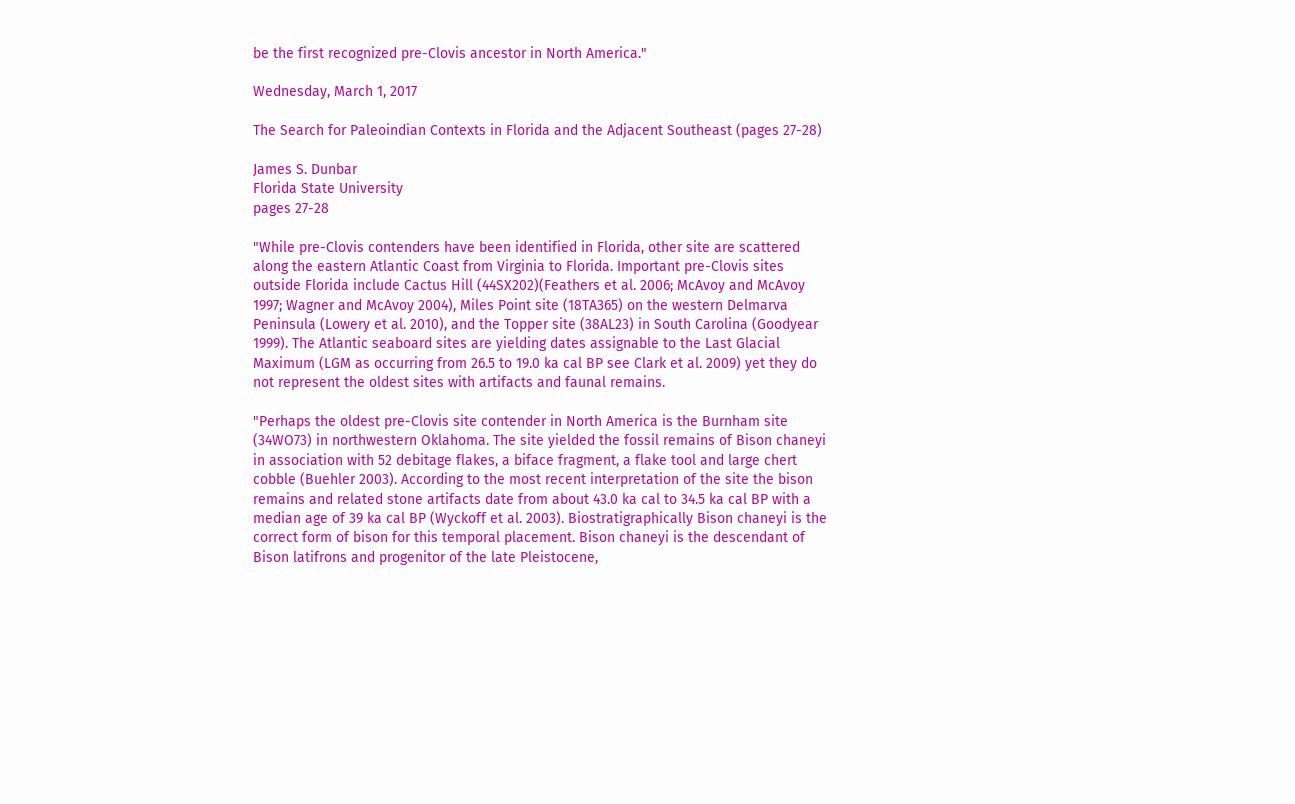be the first recognized pre-Clovis ancestor in North America."

Wednesday, March 1, 2017

The Search for Paleoindian Contexts in Florida and the Adjacent Southeast (pages 27-28)

James S. Dunbar
Florida State University
pages 27-28

"While pre-Clovis contenders have been identified in Florida, other site are scattered along the eastern Atlantic Coast from Virginia to Florida. Important pre-Clovis sites outside Florida include Cactus Hill (44SX202)(Feathers et al. 2006; McAvoy and McAvoy 1997; Wagner and McAvoy 2004), Miles Point site (18TA365) on the western Delmarva Peninsula (Lowery et al. 2010), and the Topper site (38AL23) in South Carolina (Goodyear 1999). The Atlantic seaboard sites are yielding dates assignable to the Last Glacial Maximum (LGM as occurring from 26.5 to 19.0 ka cal BP see Clark et al. 2009) yet they do not represent the oldest sites with artifacts and faunal remains.

"Perhaps the oldest pre-Clovis site contender in North America is the Burnham site (34WO73) in northwestern Oklahoma. The site yielded the fossil remains of Bison chaneyi in association with 52 debitage flakes, a biface fragment, a flake tool and large chert cobble (Buehler 2003). According to the most recent interpretation of the site the bison remains and related stone artifacts date from about 43.0 ka cal to 34.5 ka cal BP with a median age of 39 ka cal BP (Wyckoff et al. 2003). Biostratigraphically Bison chaneyi is the correct form of bison for this temporal placement. Bison chaneyi is the descendant of Bison latifrons and progenitor of the late Pleistocene,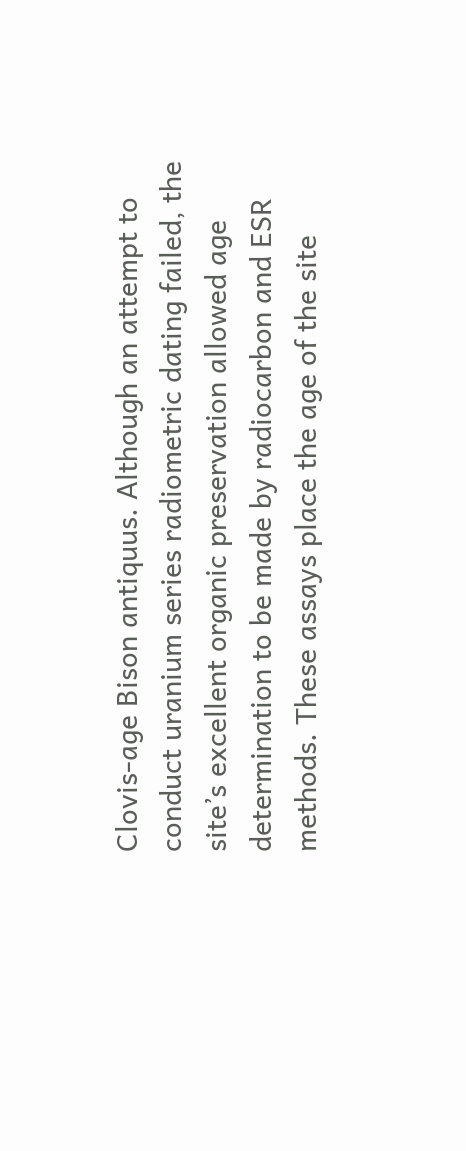Clovis-age Bison antiquus. Although an attempt to conduct uranium series radiometric dating failed, the site’s excellent organic preservation allowed age determination to be made by radiocarbon and ESR methods. These assays place the age of the site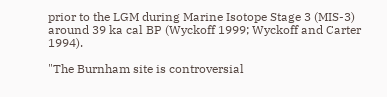prior to the LGM during Marine Isotope Stage 3 (MIS-3) around 39 ka cal BP (Wyckoff 1999; Wyckoff and Carter 1994).

"The Burnham site is controversial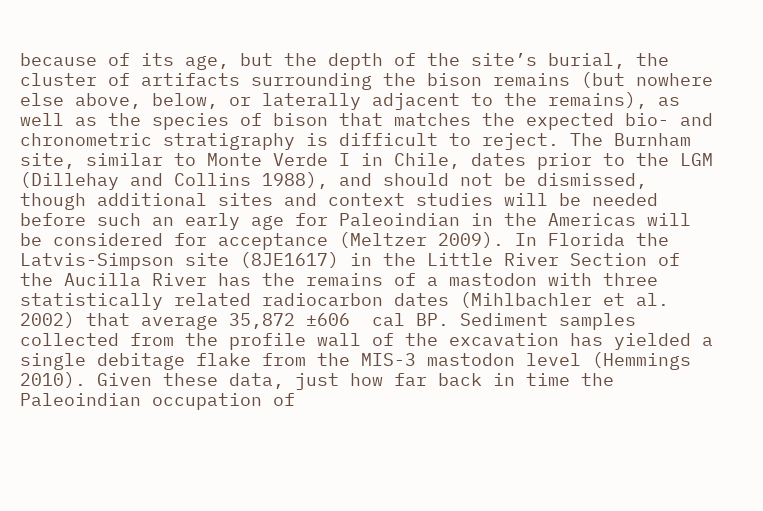because of its age, but the depth of the site’s burial, the cluster of artifacts surrounding the bison remains (but nowhere else above, below, or laterally adjacent to the remains), as well as the species of bison that matches the expected bio- and chronometric stratigraphy is difficult to reject. The Burnham site, similar to Monte Verde I in Chile, dates prior to the LGM (Dillehay and Collins 1988), and should not be dismissed, though additional sites and context studies will be needed before such an early age for Paleoindian in the Americas will be considered for acceptance (Meltzer 2009). In Florida the Latvis-Simpson site (8JE1617) in the Little River Section of the Aucilla River has the remains of a mastodon with three statistically related radiocarbon dates (Mihlbachler et al. 2002) that average 35,872 ±606  cal BP. Sediment samples collected from the profile wall of the excavation has yielded a single debitage flake from the MIS-3 mastodon level (Hemmings 2010). Given these data, just how far back in time the Paleoindian occupation of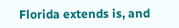Florida extends is, and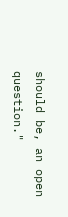should be, an open question."